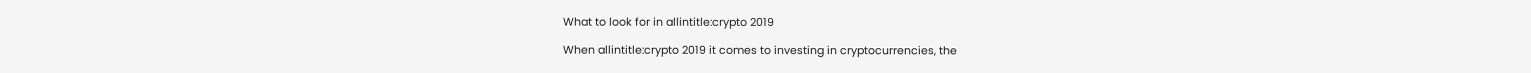What to look for in allintitle:crypto 2019

When allintitle:crypto 2019 it comes to investing in cryptocurrencies, the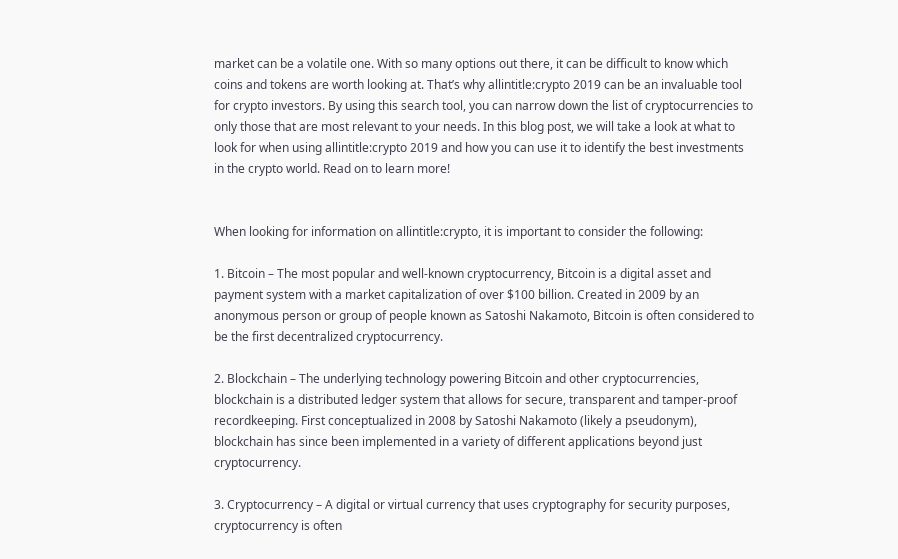market can be a volatile one. With so many options out there, it can be difficult to know which coins and tokens are worth looking at. That’s why allintitle:crypto 2019 can be an invaluable tool for crypto investors. By using this search tool, you can narrow down the list of cryptocurrencies to only those that are most relevant to your needs. In this blog post, we will take a look at what to look for when using allintitle:crypto 2019 and how you can use it to identify the best investments in the crypto world. Read on to learn more!


When looking for information on allintitle:crypto, it is important to consider the following:

1. Bitcoin – The most popular and well-known cryptocurrency, Bitcoin is a digital asset and payment system with a market capitalization of over $100 billion. Created in 2009 by an anonymous person or group of people known as Satoshi Nakamoto, Bitcoin is often considered to be the first decentralized cryptocurrency.

2. Blockchain – The underlying technology powering Bitcoin and other cryptocurrencies, blockchain is a distributed ledger system that allows for secure, transparent and tamper-proof recordkeeping. First conceptualized in 2008 by Satoshi Nakamoto (likely a pseudonym), blockchain has since been implemented in a variety of different applications beyond just cryptocurrency.

3. Cryptocurrency – A digital or virtual currency that uses cryptography for security purposes, cryptocurrency is often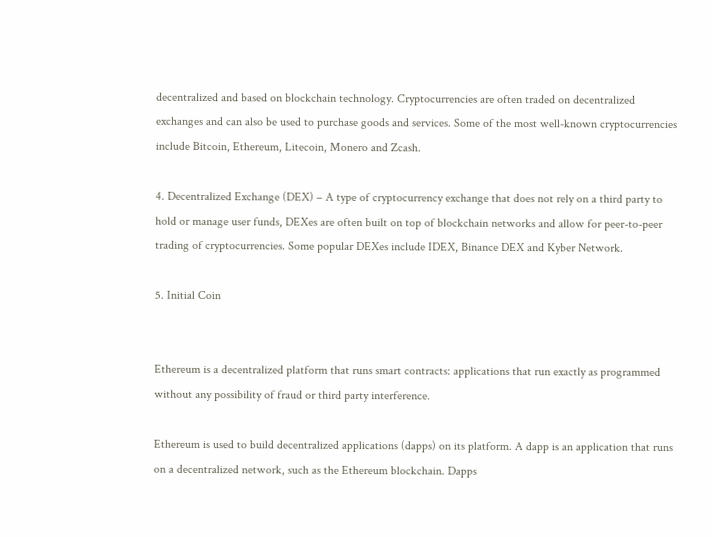decentralized and based on blockchain technology. Cryptocurrencies are often traded on decentralized exchanges and can also be used to purchase goods and services. Some of the most well-known cryptocurrencies include Bitcoin, Ethereum, Litecoin, Monero and Zcash.

4. Decentralized Exchange (DEX) – A type of cryptocurrency exchange that does not rely on a third party to hold or manage user funds, DEXes are often built on top of blockchain networks and allow for peer-to-peer trading of cryptocurrencies. Some popular DEXes include IDEX, Binance DEX and Kyber Network.

5. Initial Coin


Ethereum is a decentralized platform that runs smart contracts: applications that run exactly as programmed without any possibility of fraud or third party interference.

Ethereum is used to build decentralized applications (dapps) on its platform. A dapp is an application that runs on a decentralized network, such as the Ethereum blockchain. Dapps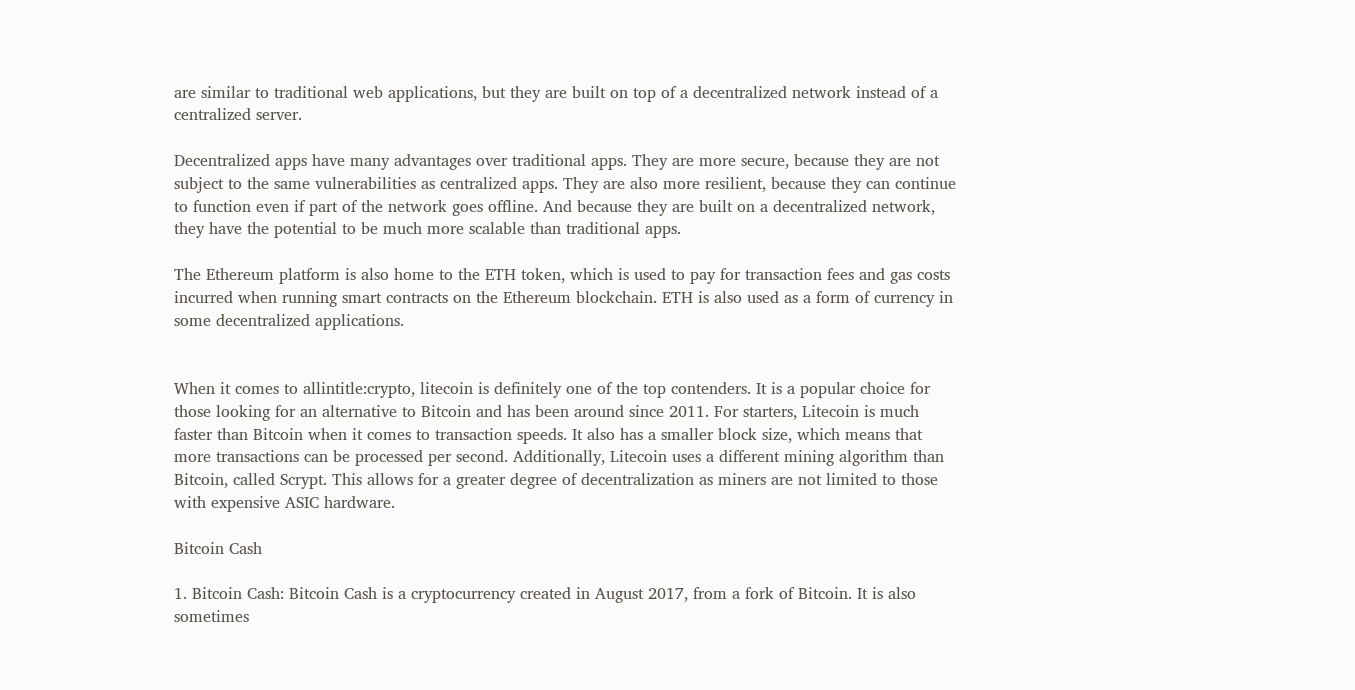are similar to traditional web applications, but they are built on top of a decentralized network instead of a centralized server.

Decentralized apps have many advantages over traditional apps. They are more secure, because they are not subject to the same vulnerabilities as centralized apps. They are also more resilient, because they can continue to function even if part of the network goes offline. And because they are built on a decentralized network, they have the potential to be much more scalable than traditional apps.

The Ethereum platform is also home to the ETH token, which is used to pay for transaction fees and gas costs incurred when running smart contracts on the Ethereum blockchain. ETH is also used as a form of currency in some decentralized applications.


When it comes to allintitle:crypto, litecoin is definitely one of the top contenders. It is a popular choice for those looking for an alternative to Bitcoin and has been around since 2011. For starters, Litecoin is much faster than Bitcoin when it comes to transaction speeds. It also has a smaller block size, which means that more transactions can be processed per second. Additionally, Litecoin uses a different mining algorithm than Bitcoin, called Scrypt. This allows for a greater degree of decentralization as miners are not limited to those with expensive ASIC hardware.

Bitcoin Cash

1. Bitcoin Cash: Bitcoin Cash is a cryptocurrency created in August 2017, from a fork of Bitcoin. It is also sometimes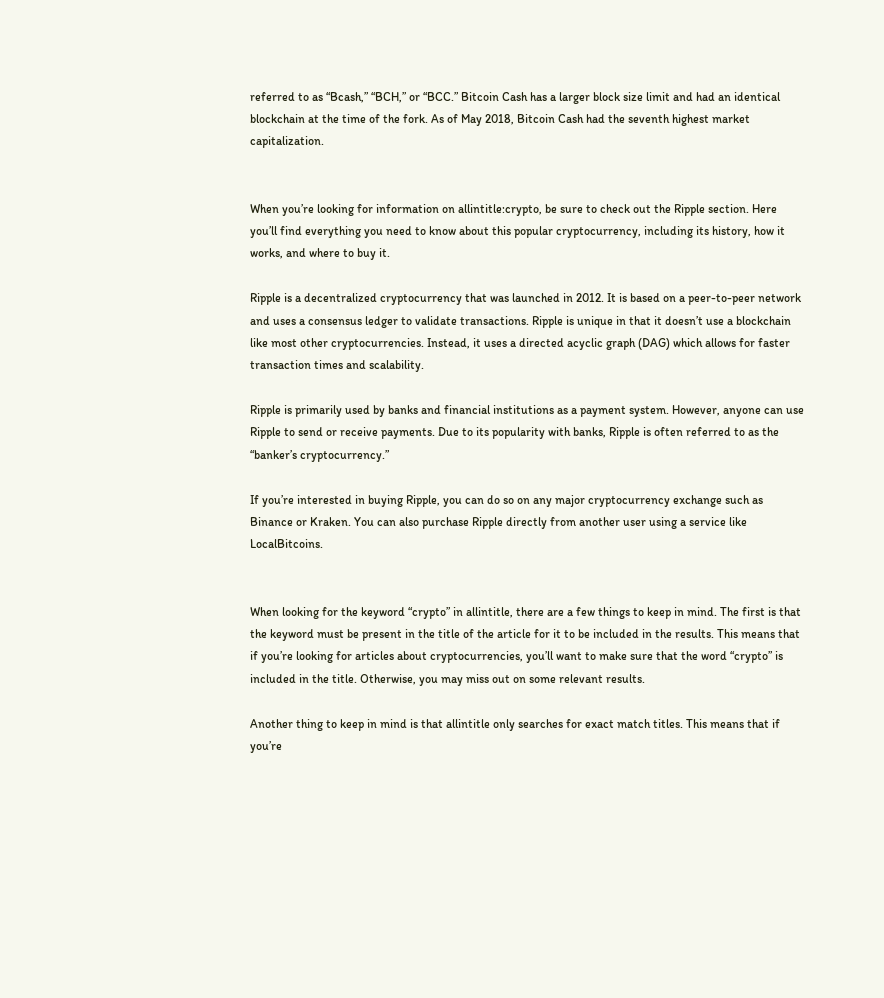referred to as “Bcash,” “BCH,” or “BCC.” Bitcoin Cash has a larger block size limit and had an identical blockchain at the time of the fork. As of May 2018, Bitcoin Cash had the seventh highest market capitalization.


When you’re looking for information on allintitle:crypto, be sure to check out the Ripple section. Here you’ll find everything you need to know about this popular cryptocurrency, including its history, how it works, and where to buy it.

Ripple is a decentralized cryptocurrency that was launched in 2012. It is based on a peer-to-peer network and uses a consensus ledger to validate transactions. Ripple is unique in that it doesn’t use a blockchain like most other cryptocurrencies. Instead, it uses a directed acyclic graph (DAG) which allows for faster transaction times and scalability.

Ripple is primarily used by banks and financial institutions as a payment system. However, anyone can use Ripple to send or receive payments. Due to its popularity with banks, Ripple is often referred to as the “banker’s cryptocurrency.”

If you’re interested in buying Ripple, you can do so on any major cryptocurrency exchange such as Binance or Kraken. You can also purchase Ripple directly from another user using a service like LocalBitcoins.


When looking for the keyword “crypto” in allintitle, there are a few things to keep in mind. The first is that the keyword must be present in the title of the article for it to be included in the results. This means that if you’re looking for articles about cryptocurrencies, you’ll want to make sure that the word “crypto” is included in the title. Otherwise, you may miss out on some relevant results.

Another thing to keep in mind is that allintitle only searches for exact match titles. This means that if you’re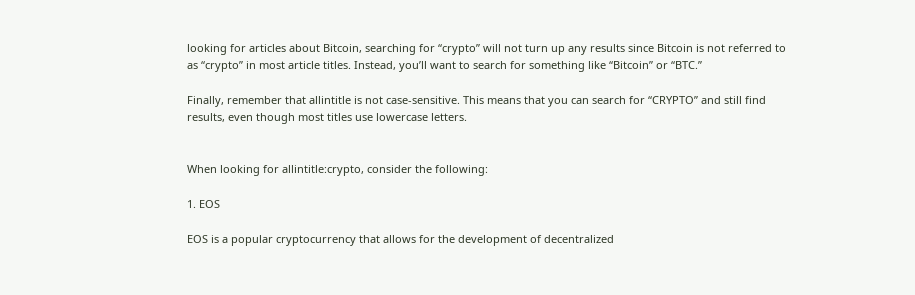looking for articles about Bitcoin, searching for “crypto” will not turn up any results since Bitcoin is not referred to as “crypto” in most article titles. Instead, you’ll want to search for something like “Bitcoin” or “BTC.”

Finally, remember that allintitle is not case-sensitive. This means that you can search for “CRYPTO” and still find results, even though most titles use lowercase letters.


When looking for allintitle:crypto, consider the following:

1. EOS

EOS is a popular cryptocurrency that allows for the development of decentralized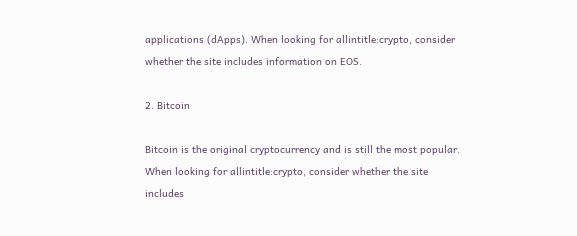applications (dApps). When looking for allintitle:crypto, consider whether the site includes information on EOS.

2. Bitcoin

Bitcoin is the original cryptocurrency and is still the most popular. When looking for allintitle:crypto, consider whether the site includes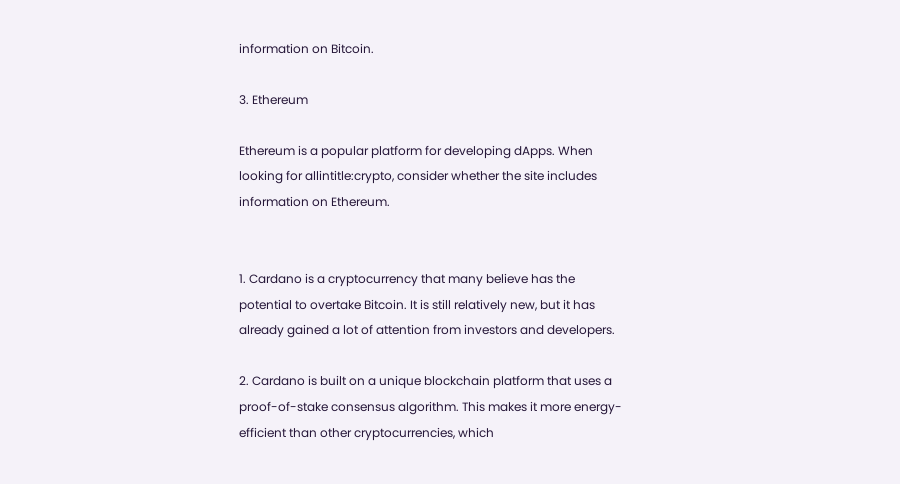information on Bitcoin.

3. Ethereum

Ethereum is a popular platform for developing dApps. When looking for allintitle:crypto, consider whether the site includes information on Ethereum.


1. Cardano is a cryptocurrency that many believe has the potential to overtake Bitcoin. It is still relatively new, but it has already gained a lot of attention from investors and developers.

2. Cardano is built on a unique blockchain platform that uses a proof-of-stake consensus algorithm. This makes it more energy-efficient than other cryptocurrencies, which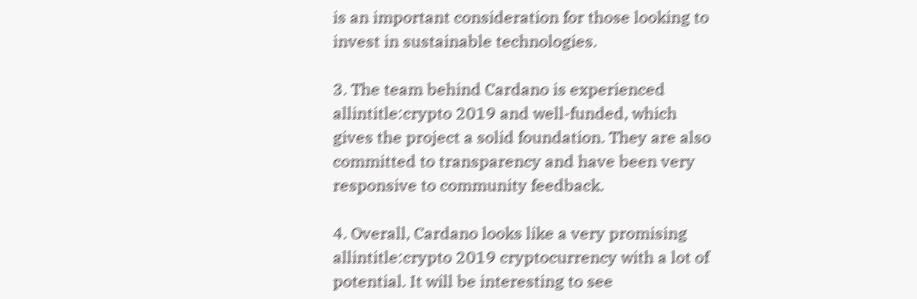is an important consideration for those looking to invest in sustainable technologies.

3. The team behind Cardano is experienced allintitle:crypto 2019 and well-funded, which gives the project a solid foundation. They are also committed to transparency and have been very responsive to community feedback.

4. Overall, Cardano looks like a very promising allintitle:crypto 2019 cryptocurrency with a lot of potential. It will be interesting to see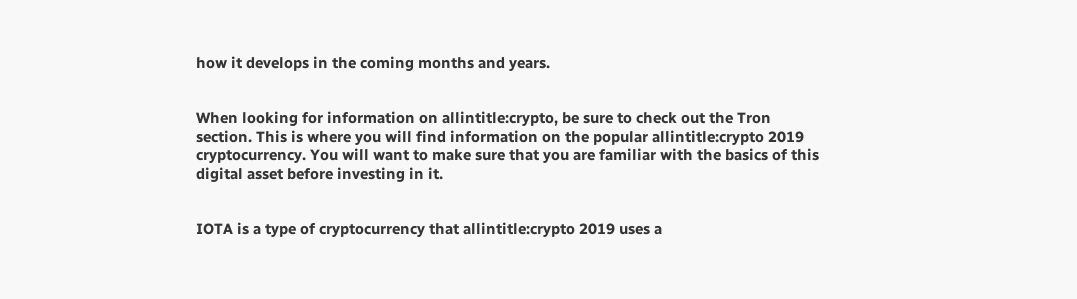how it develops in the coming months and years.


When looking for information on allintitle:crypto, be sure to check out the Tron section. This is where you will find information on the popular allintitle:crypto 2019 cryptocurrency. You will want to make sure that you are familiar with the basics of this digital asset before investing in it.


IOTA is a type of cryptocurrency that allintitle:crypto 2019 uses a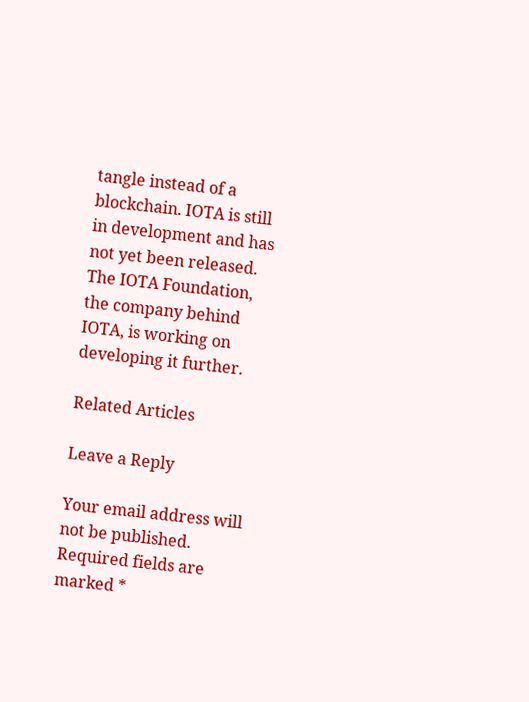tangle instead of a blockchain. IOTA is still in development and has not yet been released. The IOTA Foundation, the company behind IOTA, is working on developing it further.

Related Articles

Leave a Reply

Your email address will not be published. Required fields are marked *